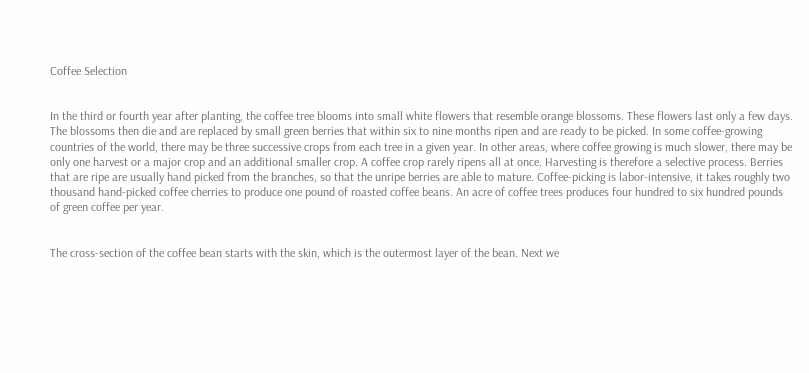Coffee Selection


In the third or fourth year after planting, the coffee tree blooms into small white flowers that resemble orange blossoms. These flowers last only a few days. The blossoms then die and are replaced by small green berries that within six to nine months ripen and are ready to be picked. In some coffee-growing countries of the world, there may be three successive crops from each tree in a given year. In other areas, where coffee growing is much slower, there may be only one harvest or a major crop and an additional smaller crop. A coffee crop rarely ripens all at once. Harvesting is therefore a selective process. Berries that are ripe are usually hand picked from the branches, so that the unripe berries are able to mature. Coffee-picking is labor-intensive, it takes roughly two thousand hand-picked coffee cherries to produce one pound of roasted coffee beans. An acre of coffee trees produces four hundred to six hundred pounds of green coffee per year.


The cross-section of the coffee bean starts with the skin, which is the outermost layer of the bean. Next we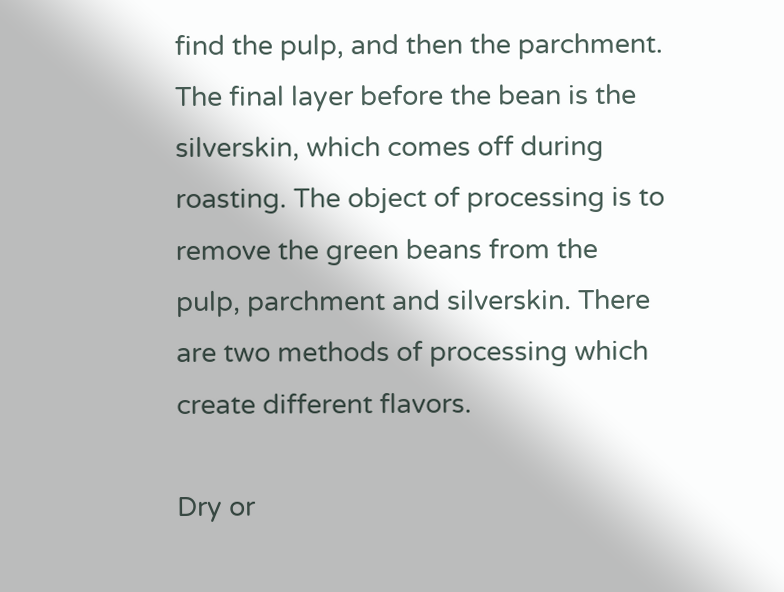find the pulp, and then the parchment. The final layer before the bean is the silverskin, which comes off during roasting. The object of processing is to remove the green beans from the pulp, parchment and silverskin. There are two methods of processing which create different flavors.

Dry or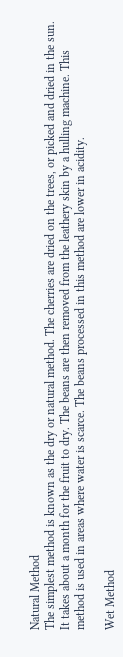Natural Method
The simplest method is known as the dry or natural method. The cherries are dried on the trees, or picked and dried in the sun. It takes about a month for the fruit to dry. The beans are then removed from the leathery skin by a hulling machine. This method is used in areas where water is scarce. The beans processed in this method are lower in acidity.

Wet Method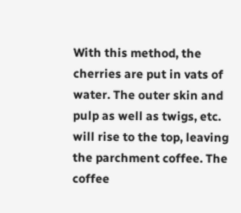With this method, the cherries are put in vats of water. The outer skin and pulp as well as twigs, etc. will rise to the top, leaving the parchment coffee. The coffee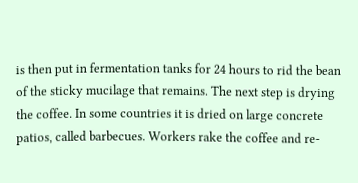is then put in fermentation tanks for 24 hours to rid the bean of the sticky mucilage that remains. The next step is drying the coffee. In some countries it is dried on large concrete patios, called barbecues. Workers rake the coffee and re-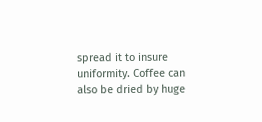spread it to insure uniformity. Coffee can also be dried by huge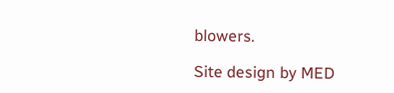blowers.

Site design by MED